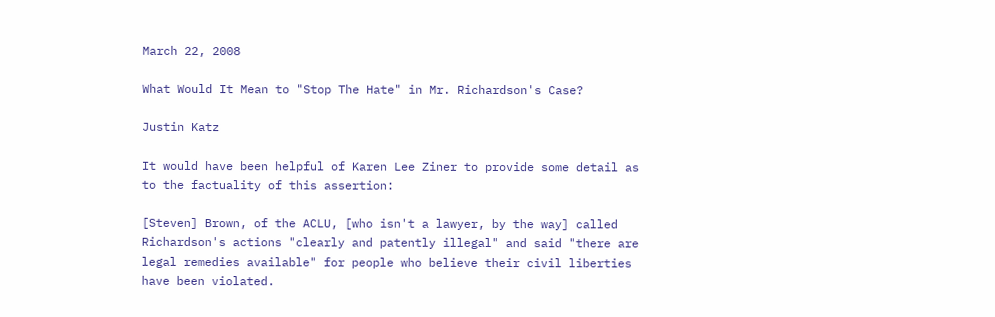March 22, 2008

What Would It Mean to "Stop The Hate" in Mr. Richardson's Case?

Justin Katz

It would have been helpful of Karen Lee Ziner to provide some detail as to the factuality of this assertion:

[Steven] Brown, of the ACLU, [who isn't a lawyer, by the way] called Richardson's actions "clearly and patently illegal" and said "there are legal remedies available" for people who believe their civil liberties have been violated.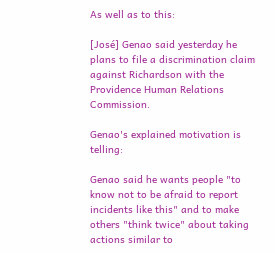As well as to this:

[José] Genao said yesterday he plans to file a discrimination claim against Richardson with the Providence Human Relations Commission.

Genao's explained motivation is telling:

Genao said he wants people "to know not to be afraid to report incidents like this" and to make others "think twice" about taking actions similar to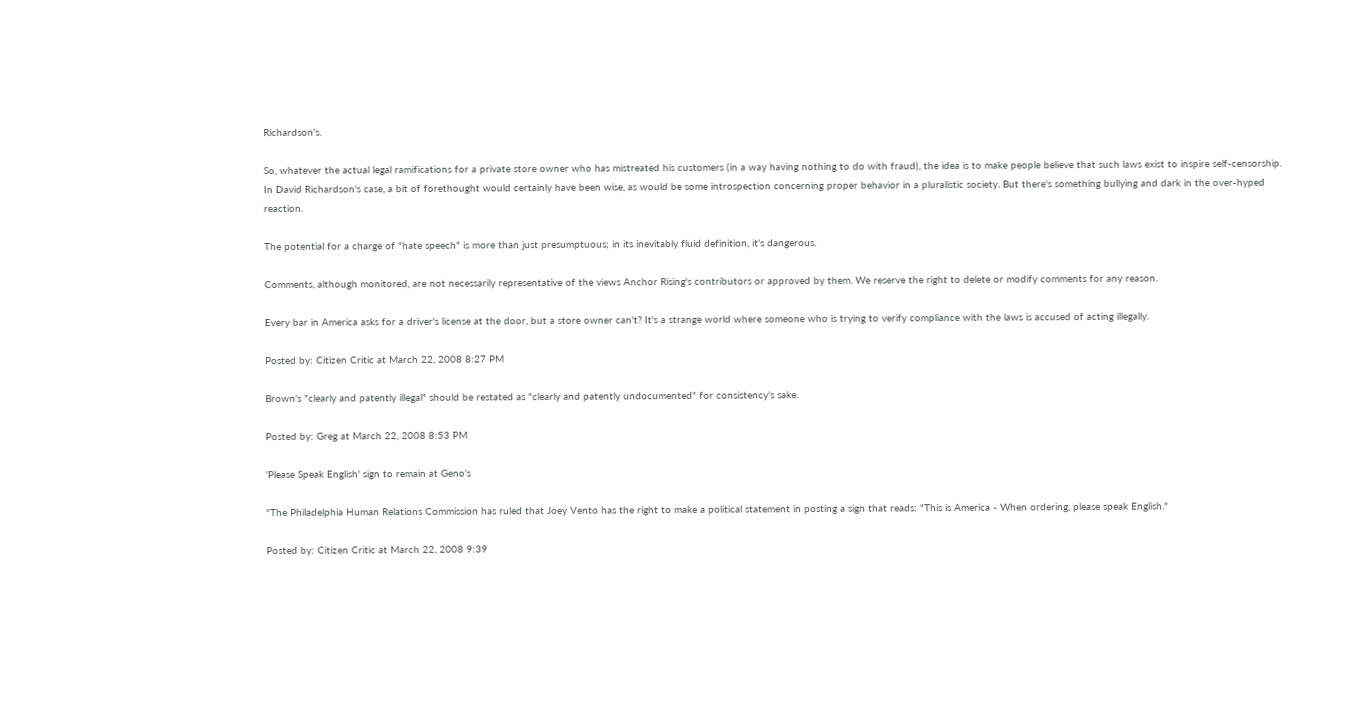Richardson's.

So, whatever the actual legal ramifications for a private store owner who has mistreated his customers (in a way having nothing to do with fraud), the idea is to make people believe that such laws exist to inspire self-censorship. In David Richardson's case, a bit of forethought would certainly have been wise, as would be some introspection concerning proper behavior in a pluralistic society. But there's something bullying and dark in the over-hyped reaction.

The potential for a charge of "hate speech" is more than just presumptuous; in its inevitably fluid definition, it's dangerous.

Comments, although monitored, are not necessarily representative of the views Anchor Rising's contributors or approved by them. We reserve the right to delete or modify comments for any reason.

Every bar in America asks for a driver's license at the door, but a store owner can't? It's a strange world where someone who is trying to verify compliance with the laws is accused of acting illegally.

Posted by: Citizen Critic at March 22, 2008 8:27 PM

Brown's "clearly and patently illegal" should be restated as "clearly and patently undocumented" for consistency's sake.

Posted by: Greg at March 22, 2008 8:53 PM

'Please Speak English' sign to remain at Geno's

"The Philadelphia Human Relations Commission has ruled that Joey Vento has the right to make a political statement in posting a sign that reads: "This is America - When ordering, please speak English."

Posted by: Citizen Critic at March 22, 2008 9:39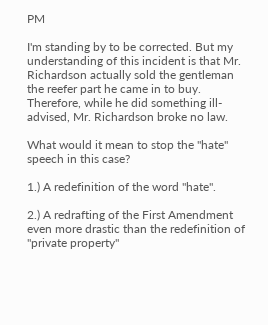PM

I'm standing by to be corrected. But my understanding of this incident is that Mr. Richardson actually sold the gentleman the reefer part he came in to buy. Therefore, while he did something ill-advised, Mr. Richardson broke no law.

What would it mean to stop the "hate" speech in this case?

1.) A redefinition of the word "hate".

2.) A redrafting of the First Amendment even more drastic than the redefinition of "private property"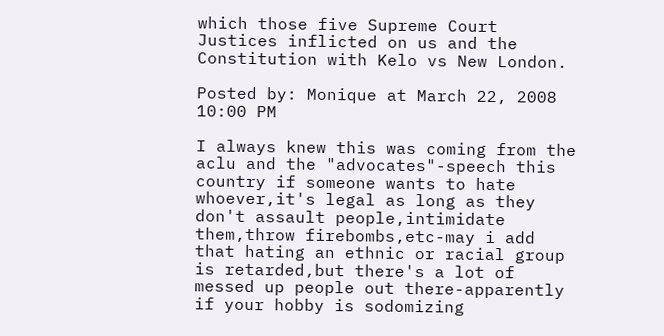which those five Supreme Court Justices inflicted on us and the Constitution with Kelo vs New London.

Posted by: Monique at March 22, 2008 10:00 PM

I always knew this was coming from the aclu and the "advocates"-speech this country if someone wants to hate whoever,it's legal as long as they don't assault people,intimidate them,throw firebombs,etc-may i add that hating an ethnic or racial group is retarded,but there's a lot of messed up people out there-apparently if your hobby is sodomizing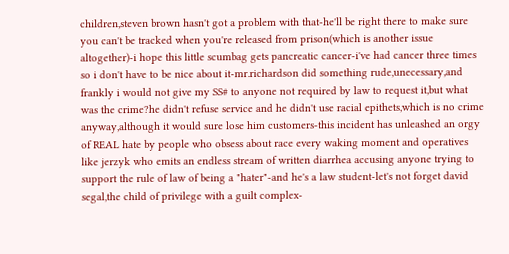children,steven brown hasn't got a problem with that-he'll be right there to make sure you can't be tracked when you're released from prison(which is another issue altogether)-i hope this little scumbag gets pancreatic cancer-i've had cancer three times so i don't have to be nice about it-mr.richardson did something rude,unecessary,and frankly i would not give my SS# to anyone not required by law to request it,but what was the crime?he didn't refuse service and he didn't use racial epithets,which is no crime anyway,although it would sure lose him customers-this incident has unleashed an orgy of REAL hate by people who obsess about race every waking moment and operatives like jerzyk who emits an endless stream of written diarrhea accusing anyone trying to support the rule of law of being a "hater"-and he's a law student-let's not forget david segal,the child of privilege with a guilt complex-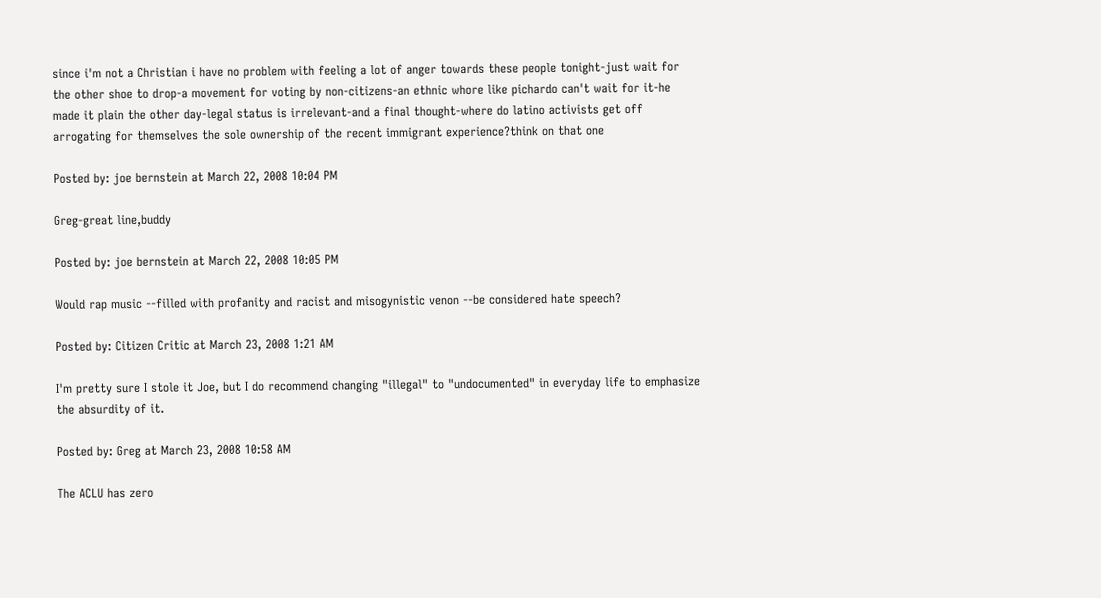since i'm not a Christian i have no problem with feeling a lot of anger towards these people tonight-just wait for the other shoe to drop-a movement for voting by non-citizens-an ethnic whore like pichardo can't wait for it-he made it plain the other day-legal status is irrelevant-and a final thought-where do latino activists get off arrogating for themselves the sole ownership of the recent immigrant experience?think on that one

Posted by: joe bernstein at March 22, 2008 10:04 PM

Greg-great line,buddy

Posted by: joe bernstein at March 22, 2008 10:05 PM

Would rap music --filled with profanity and racist and misogynistic venon --be considered hate speech?

Posted by: Citizen Critic at March 23, 2008 1:21 AM

I'm pretty sure I stole it Joe, but I do recommend changing "illegal" to "undocumented" in everyday life to emphasize the absurdity of it.

Posted by: Greg at March 23, 2008 10:58 AM

The ACLU has zero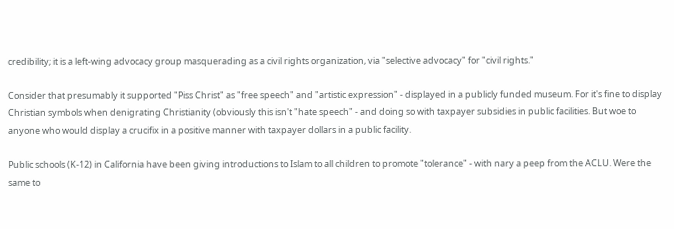credibility; it is a left-wing advocacy group masquerading as a civil rights organization, via "selective advocacy" for "civil rights."

Consider that presumably it supported "Piss Christ" as "free speech" and "artistic expression" - displayed in a publicly funded museum. For it's fine to display Christian symbols when denigrating Christianity (obviously this isn't "hate speech" - and doing so with taxpayer subsidies in public facilities. But woe to anyone who would display a crucifix in a positive manner with taxpayer dollars in a public facility.

Public schools (K-12) in California have been giving introductions to Islam to all children to promote "tolerance" - with nary a peep from the ACLU. Were the same to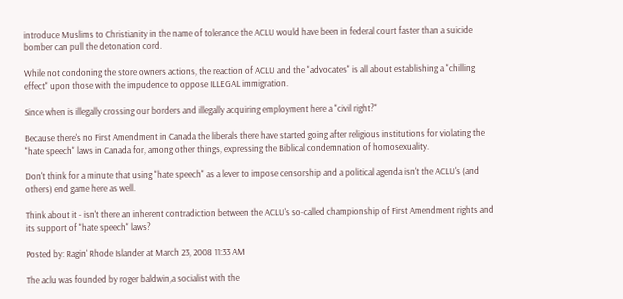introduce Muslims to Christianity in the name of tolerance the ACLU would have been in federal court faster than a suicide bomber can pull the detonation cord.

While not condoning the store owners actions, the reaction of ACLU and the "advocates" is all about establishing a "chilling effect" upon those with the impudence to oppose ILLEGAL immigration.

Since when is illegally crossing our borders and illegally acquiring employment here a "civil right?"

Because there's no First Amendment in Canada the liberals there have started going after religious institutions for violating the "hate speech" laws in Canada for, among other things, expressing the Biblical condemnation of homosexuality.

Don't think for a minute that using "hate speech" as a lever to impose censorship and a political agenda isn't the ACLU's (and others) end game here as well.

Think about it - isn't there an inherent contradiction between the ACLU's so-called championship of First Amendment rights and its support of "hate speech" laws?

Posted by: Ragin' Rhode Islander at March 23, 2008 11:33 AM

The aclu was founded by roger baldwin,a socialist with the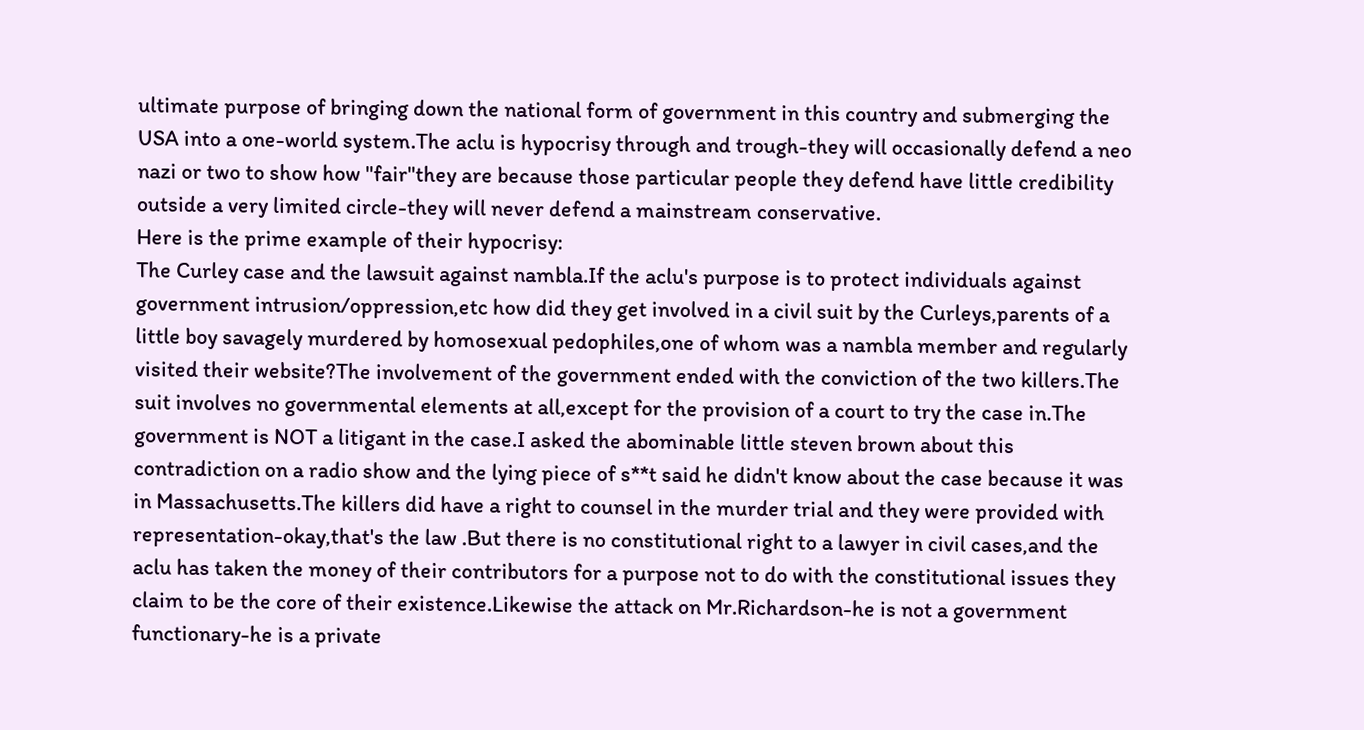ultimate purpose of bringing down the national form of government in this country and submerging the USA into a one-world system.The aclu is hypocrisy through and trough-they will occasionally defend a neo nazi or two to show how "fair"they are because those particular people they defend have little credibility outside a very limited circle-they will never defend a mainstream conservative.
Here is the prime example of their hypocrisy:
The Curley case and the lawsuit against nambla.If the aclu's purpose is to protect individuals against government intrusion/oppression,etc how did they get involved in a civil suit by the Curleys,parents of a little boy savagely murdered by homosexual pedophiles,one of whom was a nambla member and regularly visited their website?The involvement of the government ended with the conviction of the two killers.The suit involves no governmental elements at all,except for the provision of a court to try the case in.The government is NOT a litigant in the case.I asked the abominable little steven brown about this contradiction on a radio show and the lying piece of s**t said he didn't know about the case because it was in Massachusetts.The killers did have a right to counsel in the murder trial and they were provided with representation-okay,that's the law .But there is no constitutional right to a lawyer in civil cases,and the aclu has taken the money of their contributors for a purpose not to do with the constitutional issues they claim to be the core of their existence.Likewise the attack on Mr.Richardson-he is not a government functionary-he is a private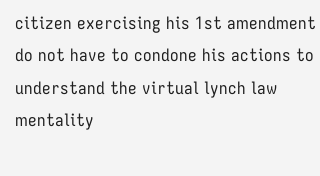citizen exercising his 1st amendment do not have to condone his actions to understand the virtual lynch law mentality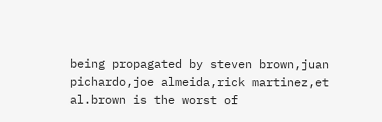being propagated by steven brown,juan pichardo,joe almeida,rick martinez,et al.brown is the worst of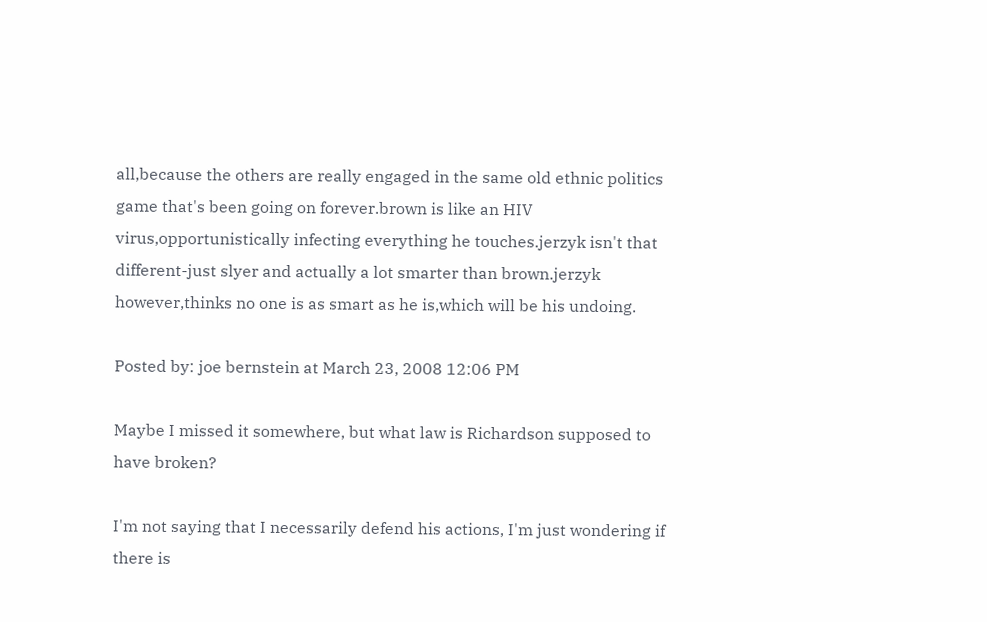all,because the others are really engaged in the same old ethnic politics game that's been going on forever.brown is like an HIV virus,opportunistically infecting everything he touches.jerzyk isn't that different-just slyer and actually a lot smarter than brown.jerzyk however,thinks no one is as smart as he is,which will be his undoing.

Posted by: joe bernstein at March 23, 2008 12:06 PM

Maybe I missed it somewhere, but what law is Richardson supposed to have broken?

I'm not saying that I necessarily defend his actions, I'm just wondering if there is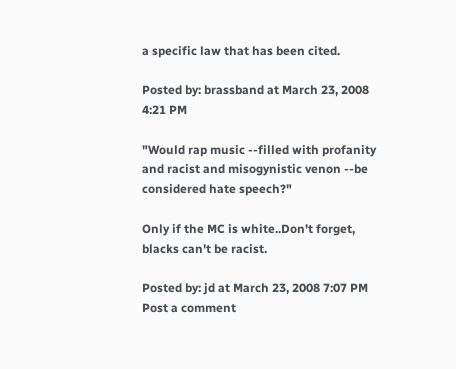a specific law that has been cited.

Posted by: brassband at March 23, 2008 4:21 PM

"Would rap music --filled with profanity and racist and misogynistic venon --be considered hate speech?"

Only if the MC is white..Don't forget, blacks can't be racist.

Posted by: jd at March 23, 2008 7:07 PM
Post a comment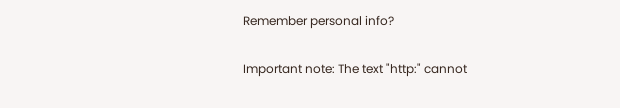Remember personal info?

Important note: The text "http:" cannot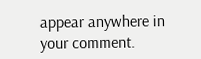appear anywhere in your comment.